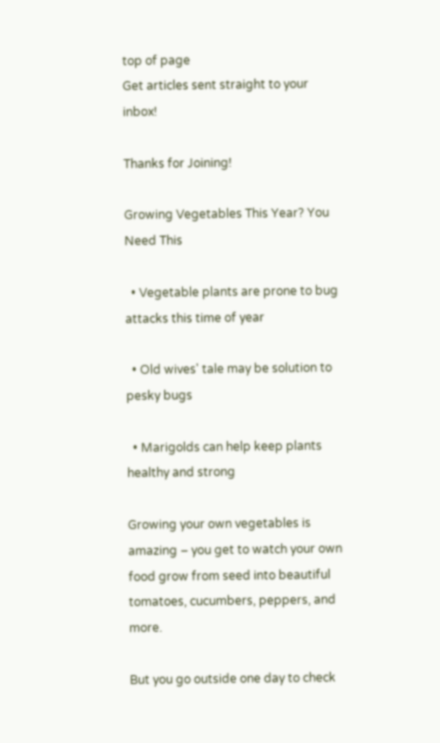top of page
Get articles sent straight to your inbox!

Thanks for Joining!

Growing Vegetables This Year? You Need This

  • Vegetable plants are prone to bug attacks this time of year

  • Old wives' tale may be solution to pesky bugs

  • Marigolds can help keep plants healthy and strong

Growing your own vegetables is amazing – you get to watch your own food grow from seed into beautiful tomatoes, cucumbers, peppers, and more.

But you go outside one day to check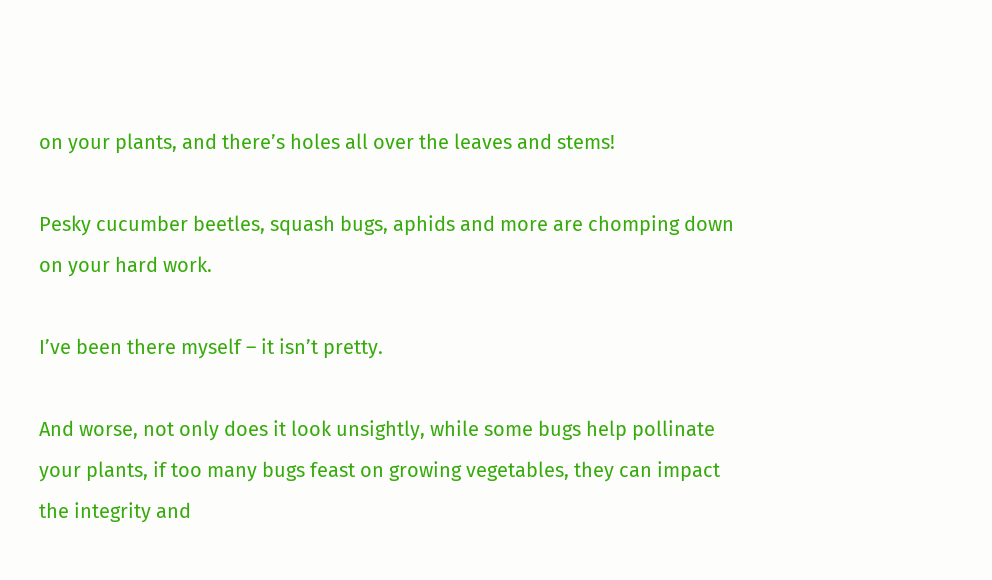on your plants, and there’s holes all over the leaves and stems!

Pesky cucumber beetles, squash bugs, aphids and more are chomping down on your hard work.

I’ve been there myself – it isn’t pretty.

And worse, not only does it look unsightly, while some bugs help pollinate your plants, if too many bugs feast on growing vegetables, they can impact the integrity and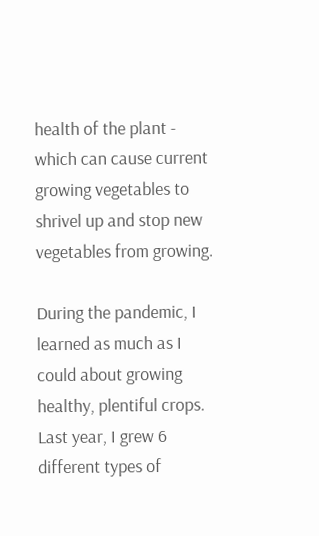health of the plant - which can cause current growing vegetables to shrivel up and stop new vegetables from growing.

During the pandemic, I learned as much as I could about growing healthy, plentiful crops. Last year, I grew 6 different types of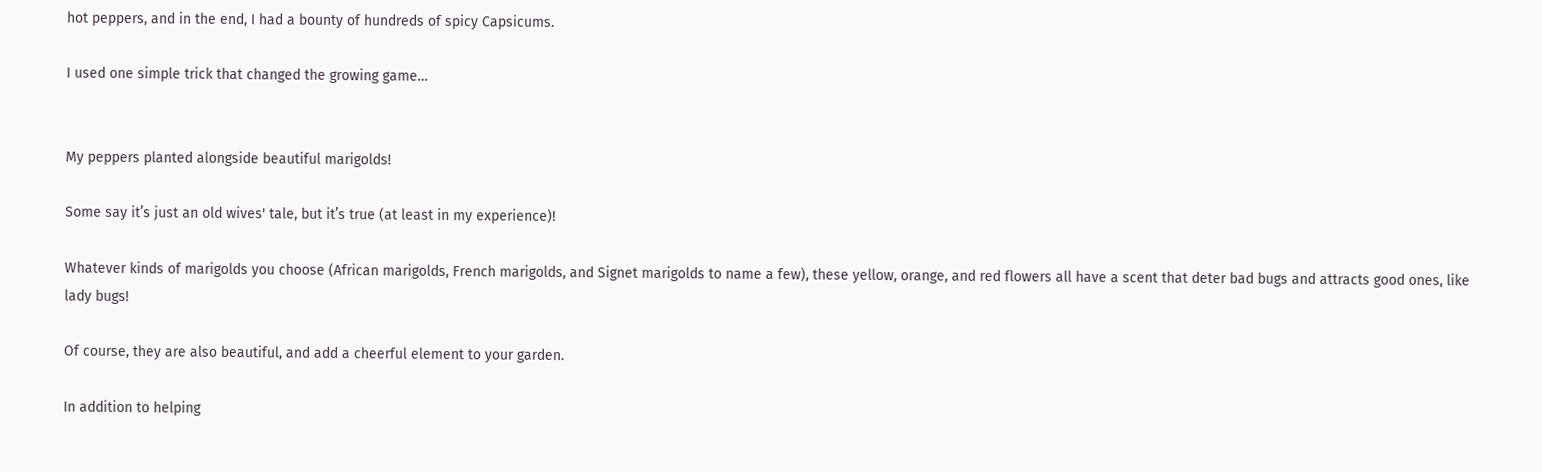hot peppers, and in the end, I had a bounty of hundreds of spicy Capsicums.

I used one simple trick that changed the growing game…


My peppers planted alongside beautiful marigolds!

Some say it’s just an old wives' tale, but it’s true (at least in my experience)!

Whatever kinds of marigolds you choose (African marigolds, French marigolds, and Signet marigolds to name a few), these yellow, orange, and red flowers all have a scent that deter bad bugs and attracts good ones, like lady bugs!

Of course, they are also beautiful, and add a cheerful element to your garden.

In addition to helping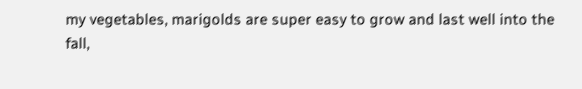my vegetables, marigolds are super easy to grow and last well into the fall,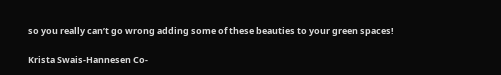so you really can’t go wrong adding some of these beauties to your green spaces!

Krista Swais-Hannesen Co-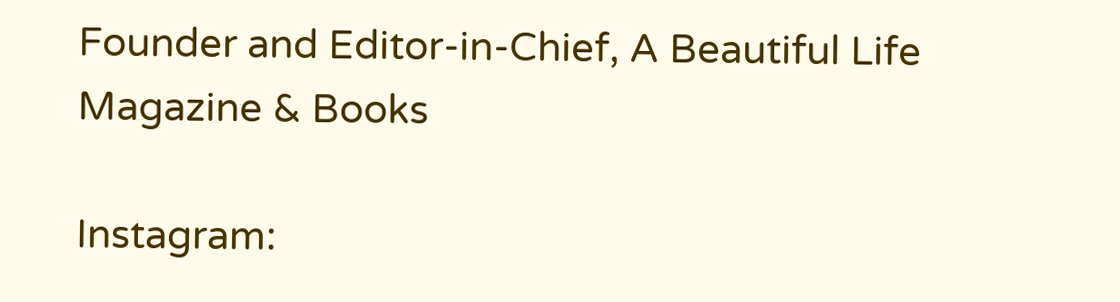Founder and Editor-in-Chief, A Beautiful Life Magazine & Books

Instagram: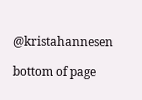@kristahannesen

bottom of page